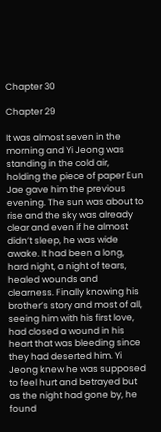Chapter 30

Chapter 29

It was almost seven in the morning and Yi Jeong was standing in the cold air, holding the piece of paper Eun Jae gave him the previous evening. The sun was about to rise and the sky was already clear and even if he almost didn’t sleep, he was wide awake. It had been a long, hard night, a night of tears, healed wounds and clearness. Finally knowing his brother’s story and most of all, seeing him with his first love, had closed a wound in his heart that was bleeding since they had deserted him. Yi Jeong knew he was supposed to feel hurt and betrayed but as the night had gone by, he found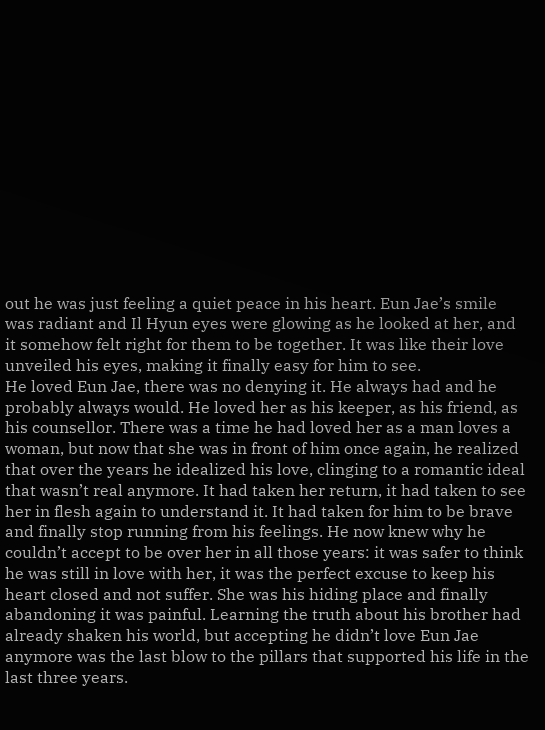out he was just feeling a quiet peace in his heart. Eun Jae’s smile was radiant and Il Hyun eyes were glowing as he looked at her, and it somehow felt right for them to be together. It was like their love unveiled his eyes, making it finally easy for him to see.
He loved Eun Jae, there was no denying it. He always had and he probably always would. He loved her as his keeper, as his friend, as his counsellor. There was a time he had loved her as a man loves a woman, but now that she was in front of him once again, he realized that over the years he idealized his love, clinging to a romantic ideal that wasn’t real anymore. It had taken her return, it had taken to see her in flesh again to understand it. It had taken for him to be brave and finally stop running from his feelings. He now knew why he couldn’t accept to be over her in all those years: it was safer to think he was still in love with her, it was the perfect excuse to keep his heart closed and not suffer. She was his hiding place and finally abandoning it was painful. Learning the truth about his brother had already shaken his world, but accepting he didn’t love Eun Jae anymore was the last blow to the pillars that supported his life in the last three years.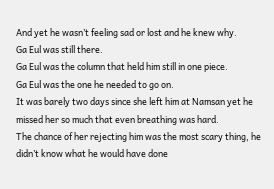And yet he wasn’t feeling sad or lost and he knew why.
Ga Eul was still there.
Ga Eul was the column that held him still in one piece.
Ga Eul was the one he needed to go on.
It was barely two days since she left him at Namsan yet he missed her so much that even breathing was hard.
The chance of her rejecting him was the most scary thing, he didn’t know what he would have done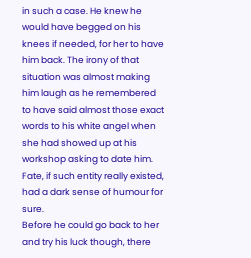in such a case. He knew he would have begged on his knees if needed, for her to have him back. The irony of that situation was almost making him laugh as he remembered to have said almost those exact words to his white angel when she had showed up at his workshop asking to date him. Fate, if such entity really existed, had a dark sense of humour for sure.
Before he could go back to her and try his luck though, there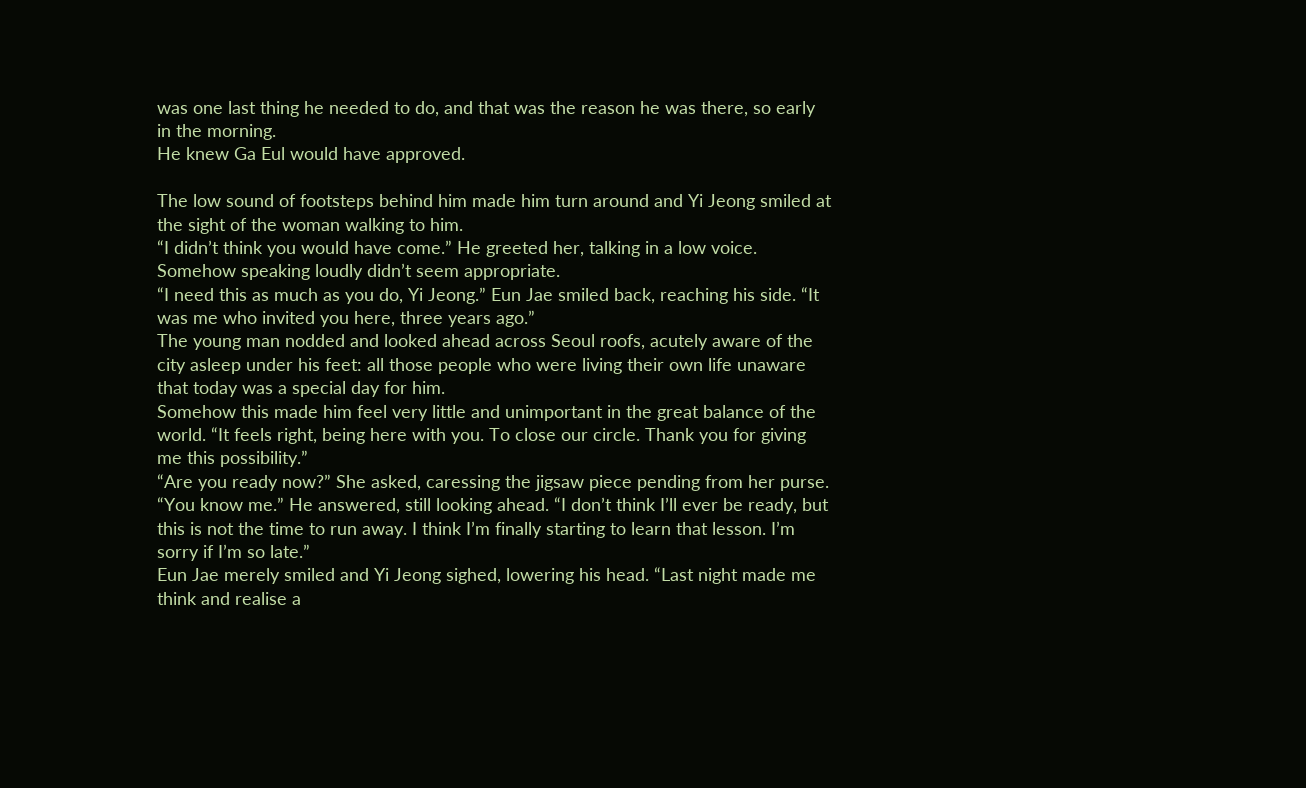was one last thing he needed to do, and that was the reason he was there, so early in the morning.
He knew Ga Eul would have approved.

The low sound of footsteps behind him made him turn around and Yi Jeong smiled at the sight of the woman walking to him.
“I didn’t think you would have come.” He greeted her, talking in a low voice. Somehow speaking loudly didn’t seem appropriate.
“I need this as much as you do, Yi Jeong.” Eun Jae smiled back, reaching his side. “It was me who invited you here, three years ago.”
The young man nodded and looked ahead across Seoul roofs, acutely aware of the city asleep under his feet: all those people who were living their own life unaware that today was a special day for him.
Somehow this made him feel very little and unimportant in the great balance of the world. “It feels right, being here with you. To close our circle. Thank you for giving me this possibility.”
“Are you ready now?” She asked, caressing the jigsaw piece pending from her purse.
“You know me.” He answered, still looking ahead. “I don’t think I’ll ever be ready, but this is not the time to run away. I think I’m finally starting to learn that lesson. I’m sorry if I’m so late.”
Eun Jae merely smiled and Yi Jeong sighed, lowering his head. “Last night made me think and realise a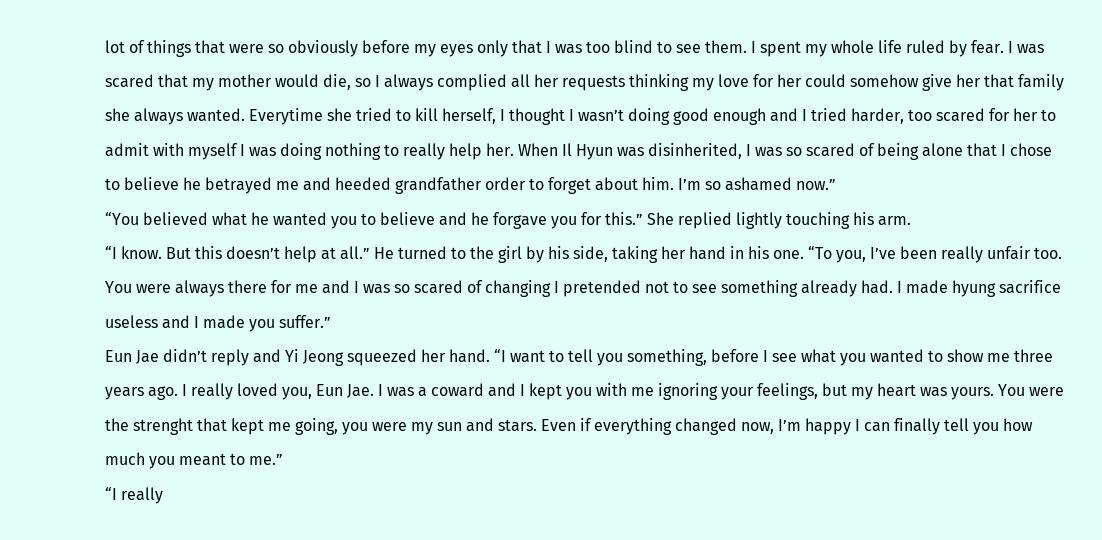lot of things that were so obviously before my eyes only that I was too blind to see them. I spent my whole life ruled by fear. I was scared that my mother would die, so I always complied all her requests thinking my love for her could somehow give her that family she always wanted. Everytime she tried to kill herself, I thought I wasn’t doing good enough and I tried harder, too scared for her to admit with myself I was doing nothing to really help her. When Il Hyun was disinherited, I was so scared of being alone that I chose to believe he betrayed me and heeded grandfather order to forget about him. I’m so ashamed now.”
“You believed what he wanted you to believe and he forgave you for this.” She replied lightly touching his arm.
“I know. But this doesn’t help at all.” He turned to the girl by his side, taking her hand in his one. “To you, I’ve been really unfair too. You were always there for me and I was so scared of changing I pretended not to see something already had. I made hyung sacrifice useless and I made you suffer.”
Eun Jae didn’t reply and Yi Jeong squeezed her hand. “I want to tell you something, before I see what you wanted to show me three years ago. I really loved you, Eun Jae. I was a coward and I kept you with me ignoring your feelings, but my heart was yours. You were the strenght that kept me going, you were my sun and stars. Even if everything changed now, I’m happy I can finally tell you how much you meant to me.”
“I really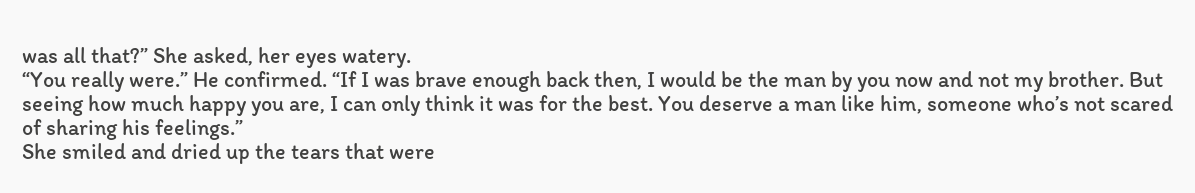was all that?” She asked, her eyes watery.
“You really were.” He confirmed. “If I was brave enough back then, I would be the man by you now and not my brother. But seeing how much happy you are, I can only think it was for the best. You deserve a man like him, someone who’s not scared of sharing his feelings.”
She smiled and dried up the tears that were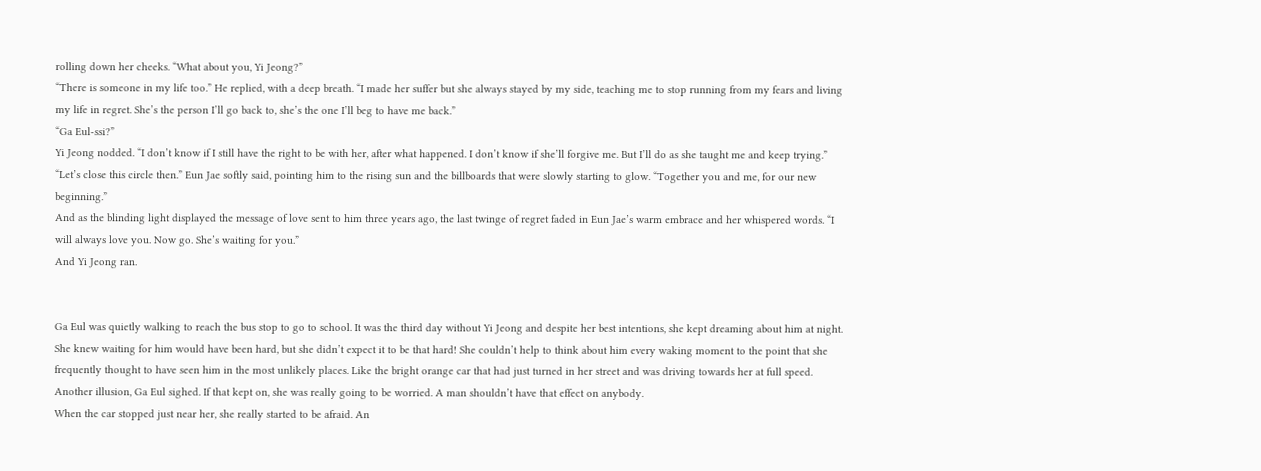rolling down her cheeks. “What about you, Yi Jeong?”
“There is someone in my life too.” He replied, with a deep breath. “I made her suffer but she always stayed by my side, teaching me to stop running from my fears and living my life in regret. She’s the person I’ll go back to, she’s the one I’ll beg to have me back.”
“Ga Eul-ssi?”
Yi Jeong nodded. “I don’t know if I still have the right to be with her, after what happened. I don’t know if she’ll forgive me. But I’ll do as she taught me and keep trying.”
“Let’s close this circle then.” Eun Jae softly said, pointing him to the rising sun and the billboards that were slowly starting to glow. “Together you and me, for our new beginning.”
And as the blinding light displayed the message of love sent to him three years ago, the last twinge of regret faded in Eun Jae’s warm embrace and her whispered words. “I will always love you. Now go. She’s waiting for you.”
And Yi Jeong ran.


Ga Eul was quietly walking to reach the bus stop to go to school. It was the third day without Yi Jeong and despite her best intentions, she kept dreaming about him at night. She knew waiting for him would have been hard, but she didn’t expect it to be that hard! She couldn’t help to think about him every waking moment to the point that she frequently thought to have seen him in the most unlikely places. Like the bright orange car that had just turned in her street and was driving towards her at full speed. Another illusion, Ga Eul sighed. If that kept on, she was really going to be worried. A man shouldn’t have that effect on anybody.
When the car stopped just near her, she really started to be afraid. An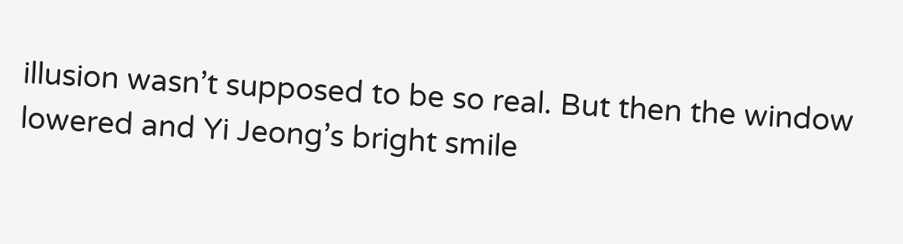illusion wasn’t supposed to be so real. But then the window lowered and Yi Jeong’s bright smile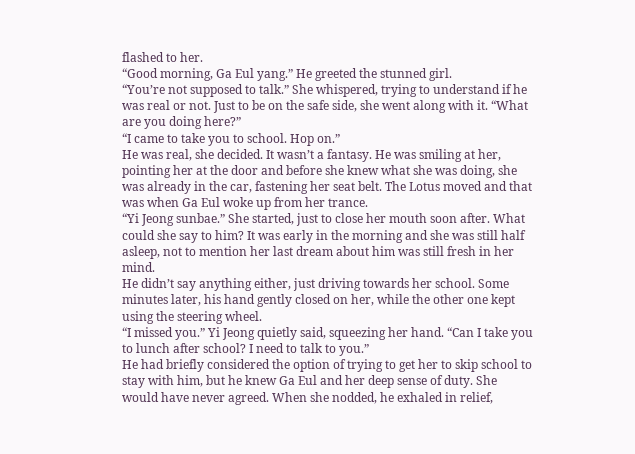flashed to her.
“Good morning, Ga Eul yang.” He greeted the stunned girl.
“You’re not supposed to talk.” She whispered, trying to understand if he was real or not. Just to be on the safe side, she went along with it. “What are you doing here?”
“I came to take you to school. Hop on.”
He was real, she decided. It wasn’t a fantasy. He was smiling at her, pointing her at the door and before she knew what she was doing, she was already in the car, fastening her seat belt. The Lotus moved and that was when Ga Eul woke up from her trance.
“Yi Jeong sunbae.” She started, just to close her mouth soon after. What could she say to him? It was early in the morning and she was still half asleep, not to mention her last dream about him was still fresh in her mind.
He didn’t say anything either, just driving towards her school. Some minutes later, his hand gently closed on her, while the other one kept using the steering wheel.
“I missed you.” Yi Jeong quietly said, squeezing her hand. “Can I take you to lunch after school? I need to talk to you.”
He had briefly considered the option of trying to get her to skip school to stay with him, but he knew Ga Eul and her deep sense of duty. She would have never agreed. When she nodded, he exhaled in relief,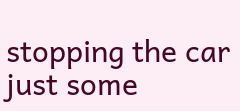stopping the car just some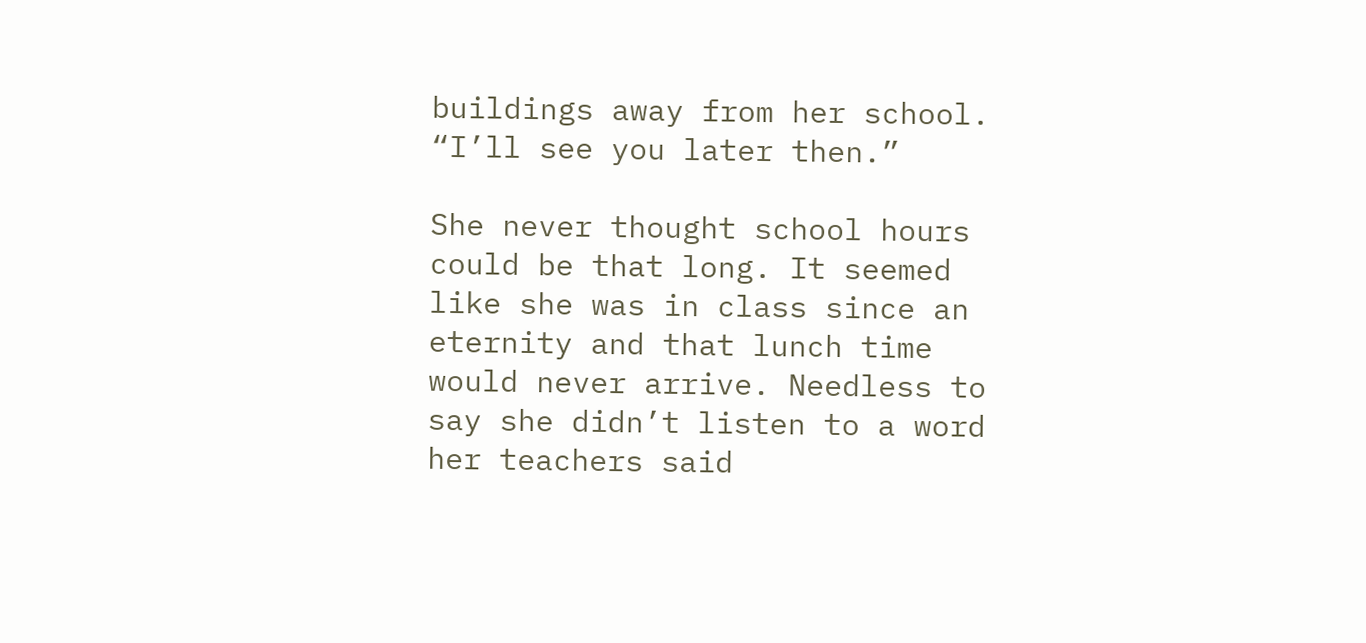buildings away from her school.
“I’ll see you later then.”

She never thought school hours could be that long. It seemed like she was in class since an eternity and that lunch time would never arrive. Needless to say she didn’t listen to a word her teachers said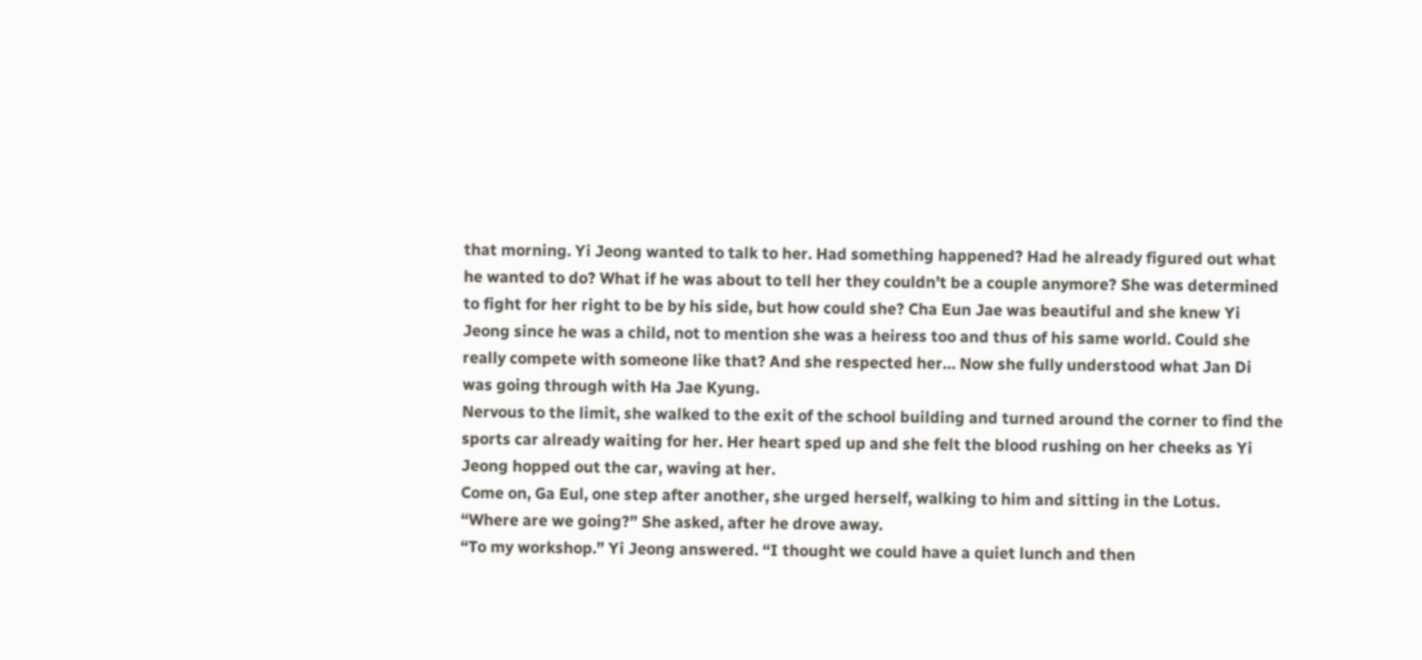that morning. Yi Jeong wanted to talk to her. Had something happened? Had he already figured out what he wanted to do? What if he was about to tell her they couldn’t be a couple anymore? She was determined to fight for her right to be by his side, but how could she? Cha Eun Jae was beautiful and she knew Yi Jeong since he was a child, not to mention she was a heiress too and thus of his same world. Could she really compete with someone like that? And she respected her… Now she fully understood what Jan Di was going through with Ha Jae Kyung.
Nervous to the limit, she walked to the exit of the school building and turned around the corner to find the sports car already waiting for her. Her heart sped up and she felt the blood rushing on her cheeks as Yi Jeong hopped out the car, waving at her.
Come on, Ga Eul, one step after another, she urged herself, walking to him and sitting in the Lotus.
“Where are we going?” She asked, after he drove away.
“To my workshop.” Yi Jeong answered. “I thought we could have a quiet lunch and then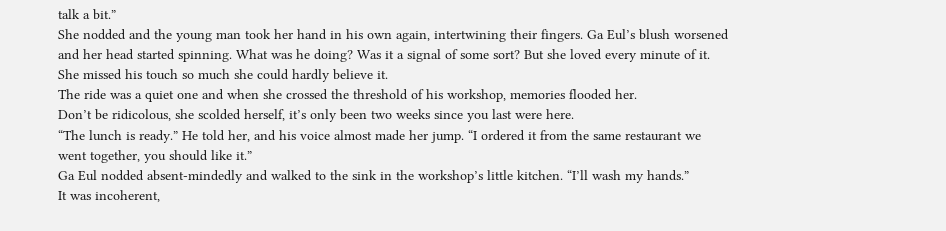talk a bit.”
She nodded and the young man took her hand in his own again, intertwining their fingers. Ga Eul’s blush worsened and her head started spinning. What was he doing? Was it a signal of some sort? But she loved every minute of it. She missed his touch so much she could hardly believe it.
The ride was a quiet one and when she crossed the threshold of his workshop, memories flooded her.
Don’t be ridicolous, she scolded herself, it’s only been two weeks since you last were here.
“The lunch is ready.” He told her, and his voice almost made her jump. “I ordered it from the same restaurant we went together, you should like it.”
Ga Eul nodded absent-mindedly and walked to the sink in the workshop’s little kitchen. “I’ll wash my hands.”
It was incoherent,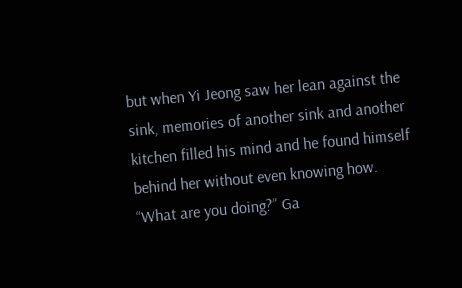but when Yi Jeong saw her lean against the sink, memories of another sink and another kitchen filled his mind and he found himself behind her without even knowing how.
“What are you doing?” Ga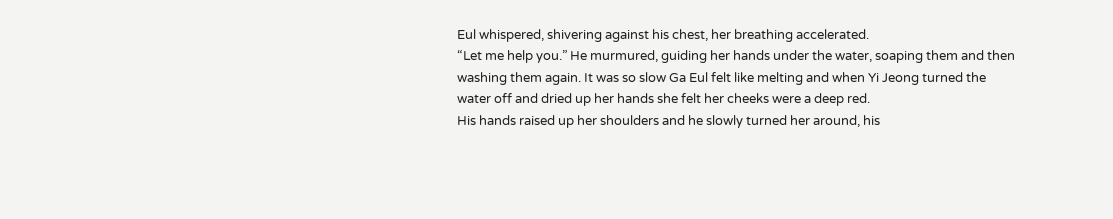Eul whispered, shivering against his chest, her breathing accelerated.
“Let me help you.” He murmured, guiding her hands under the water, soaping them and then washing them again. It was so slow Ga Eul felt like melting and when Yi Jeong turned the water off and dried up her hands she felt her cheeks were a deep red.
His hands raised up her shoulders and he slowly turned her around, his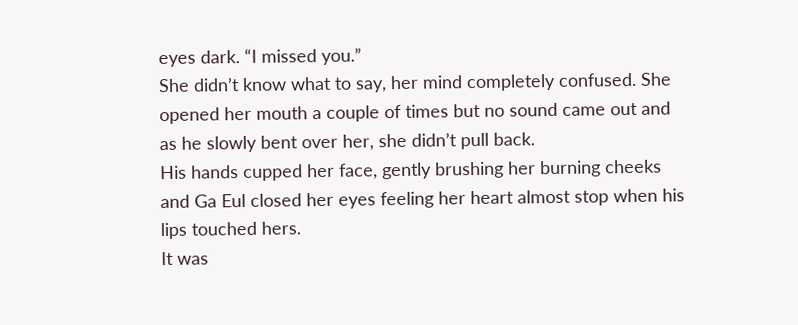eyes dark. “I missed you.”
She didn’t know what to say, her mind completely confused. She opened her mouth a couple of times but no sound came out and as he slowly bent over her, she didn’t pull back.
His hands cupped her face, gently brushing her burning cheeks and Ga Eul closed her eyes feeling her heart almost stop when his lips touched hers.
It was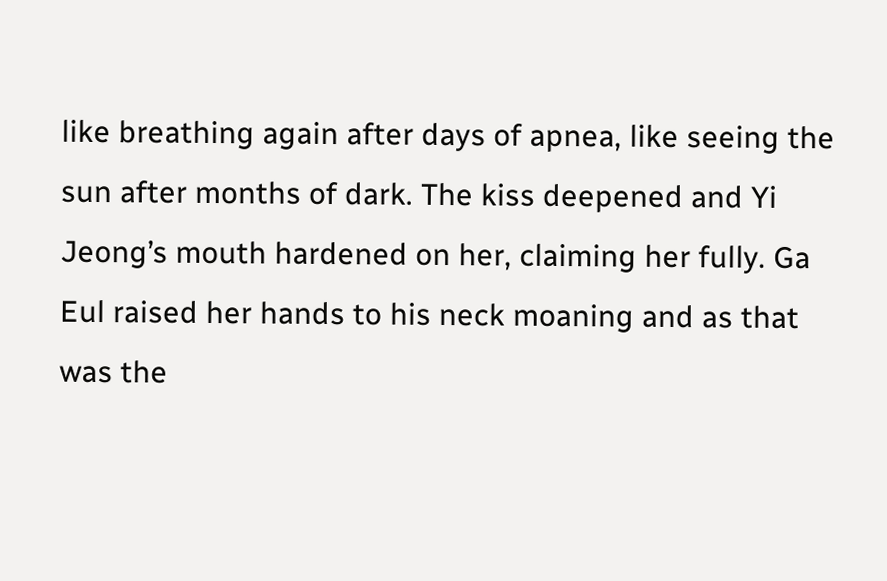like breathing again after days of apnea, like seeing the sun after months of dark. The kiss deepened and Yi Jeong’s mouth hardened on her, claiming her fully. Ga Eul raised her hands to his neck moaning and as that was the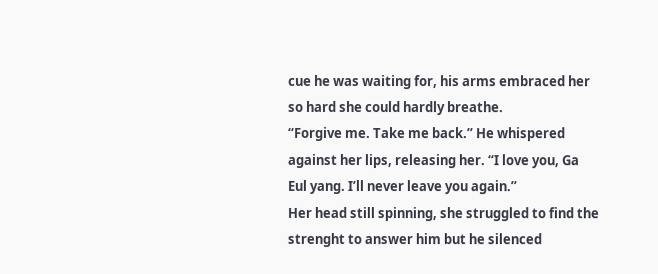cue he was waiting for, his arms embraced her so hard she could hardly breathe.
“Forgive me. Take me back.” He whispered against her lips, releasing her. “I love you, Ga Eul yang. I’ll never leave you again.”
Her head still spinning, she struggled to find the strenght to answer him but he silenced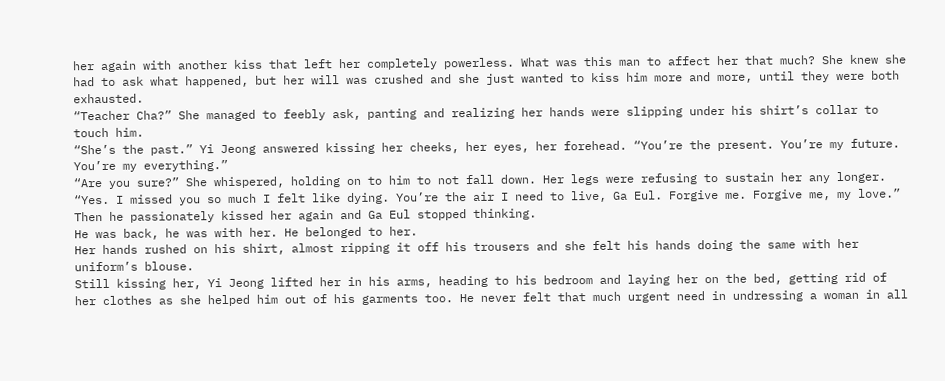her again with another kiss that left her completely powerless. What was this man to affect her that much? She knew she had to ask what happened, but her will was crushed and she just wanted to kiss him more and more, until they were both exhausted.
“Teacher Cha?” She managed to feebly ask, panting and realizing her hands were slipping under his shirt’s collar to touch him.
“She’s the past.” Yi Jeong answered kissing her cheeks, her eyes, her forehead. “You’re the present. You’re my future. You’re my everything.”
“Are you sure?” She whispered, holding on to him to not fall down. Her legs were refusing to sustain her any longer.
“Yes. I missed you so much I felt like dying. You’re the air I need to live, Ga Eul. Forgive me. Forgive me, my love.”
Then he passionately kissed her again and Ga Eul stopped thinking.
He was back, he was with her. He belonged to her.
Her hands rushed on his shirt, almost ripping it off his trousers and she felt his hands doing the same with her uniform’s blouse.
Still kissing her, Yi Jeong lifted her in his arms, heading to his bedroom and laying her on the bed, getting rid of her clothes as she helped him out of his garments too. He never felt that much urgent need in undressing a woman in all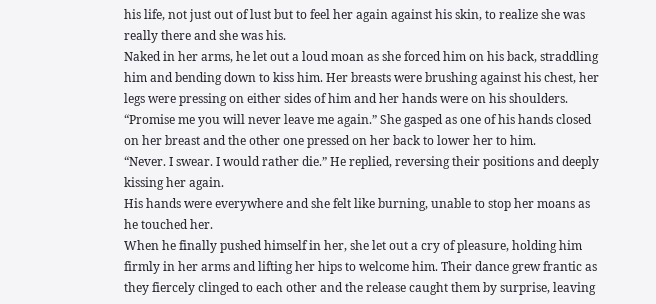his life, not just out of lust but to feel her again against his skin, to realize she was really there and she was his.
Naked in her arms, he let out a loud moan as she forced him on his back, straddling him and bending down to kiss him. Her breasts were brushing against his chest, her legs were pressing on either sides of him and her hands were on his shoulders.
“Promise me you will never leave me again.” She gasped as one of his hands closed on her breast and the other one pressed on her back to lower her to him.
“Never. I swear. I would rather die.” He replied, reversing their positions and deeply kissing her again.
His hands were everywhere and she felt like burning, unable to stop her moans as he touched her.
When he finally pushed himself in her, she let out a cry of pleasure, holding him firmly in her arms and lifting her hips to welcome him. Their dance grew frantic as they fiercely clinged to each other and the release caught them by surprise, leaving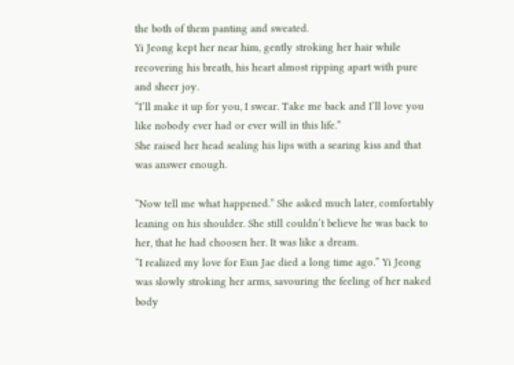the both of them panting and sweated.
Yi Jeong kept her near him, gently stroking her hair while recovering his breath, his heart almost ripping apart with pure and sheer joy.
“I’ll make it up for you, I swear. Take me back and I’ll love you like nobody ever had or ever will in this life.”
She raised her head sealing his lips with a searing kiss and that was answer enough.

“Now tell me what happened.” She asked much later, comfortably leaning on his shoulder. She still couldn’t believe he was back to her, that he had choosen her. It was like a dream.
“I realized my love for Eun Jae died a long time ago.” Yi Jeong was slowly stroking her arms, savouring the feeling of her naked body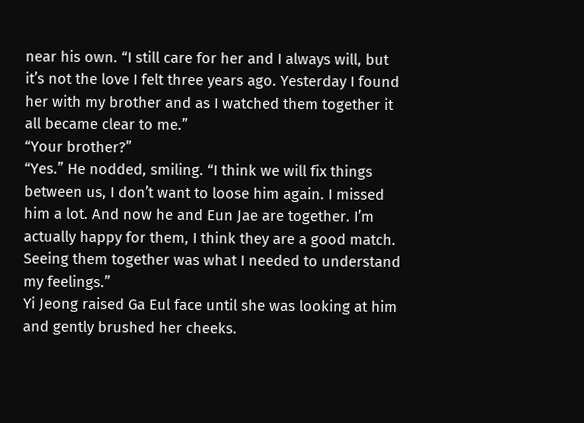near his own. “I still care for her and I always will, but it’s not the love I felt three years ago. Yesterday I found her with my brother and as I watched them together it all became clear to me.”
“Your brother?”
“Yes.” He nodded, smiling. “I think we will fix things between us, I don’t want to loose him again. I missed him a lot. And now he and Eun Jae are together. I’m actually happy for them, I think they are a good match. Seeing them together was what I needed to understand my feelings.”
Yi Jeong raised Ga Eul face until she was looking at him and gently brushed her cheeks.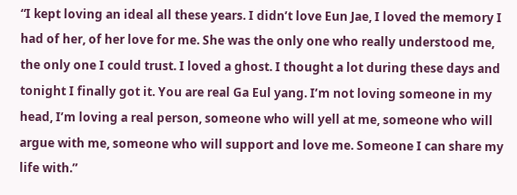“I kept loving an ideal all these years. I didn’t love Eun Jae, I loved the memory I had of her, of her love for me. She was the only one who really understood me, the only one I could trust. I loved a ghost. I thought a lot during these days and tonight I finally got it. You are real Ga Eul yang. I’m not loving someone in my head, I’m loving a real person, someone who will yell at me, someone who will argue with me, someone who will support and love me. Someone I can share my life with.”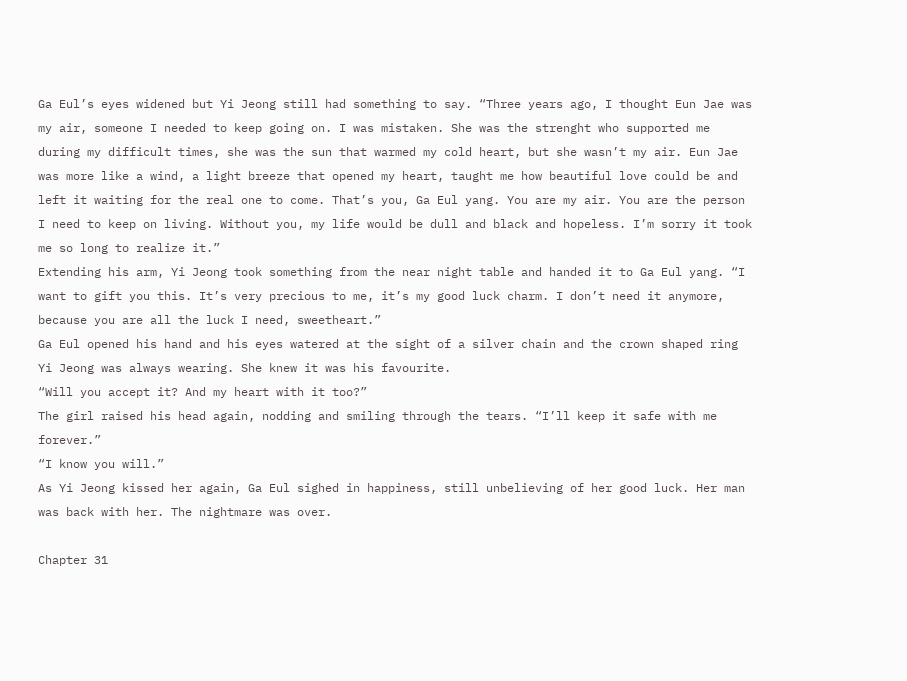Ga Eul’s eyes widened but Yi Jeong still had something to say. “Three years ago, I thought Eun Jae was my air, someone I needed to keep going on. I was mistaken. She was the strenght who supported me during my difficult times, she was the sun that warmed my cold heart, but she wasn’t my air. Eun Jae was more like a wind, a light breeze that opened my heart, taught me how beautiful love could be and left it waiting for the real one to come. That’s you, Ga Eul yang. You are my air. You are the person I need to keep on living. Without you, my life would be dull and black and hopeless. I’m sorry it took me so long to realize it.”
Extending his arm, Yi Jeong took something from the near night table and handed it to Ga Eul yang. “I want to gift you this. It’s very precious to me, it’s my good luck charm. I don’t need it anymore, because you are all the luck I need, sweetheart.”
Ga Eul opened his hand and his eyes watered at the sight of a silver chain and the crown shaped ring Yi Jeong was always wearing. She knew it was his favourite.
“Will you accept it? And my heart with it too?”
The girl raised his head again, nodding and smiling through the tears. “I’ll keep it safe with me forever.”
“I know you will.”
As Yi Jeong kissed her again, Ga Eul sighed in happiness, still unbelieving of her good luck. Her man was back with her. The nightmare was over.

Chapter 31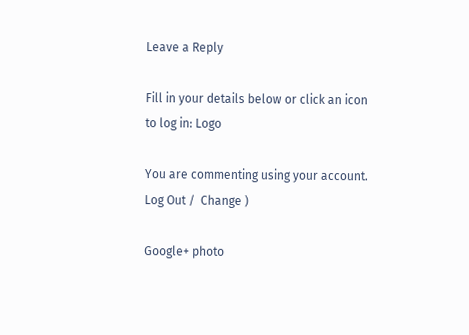Leave a Reply

Fill in your details below or click an icon to log in: Logo

You are commenting using your account. Log Out /  Change )

Google+ photo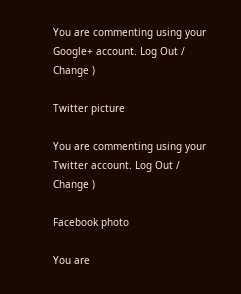You are commenting using your Google+ account. Log Out /  Change )

Twitter picture

You are commenting using your Twitter account. Log Out /  Change )

Facebook photo

You are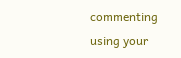commenting using your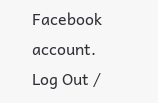Facebook account. Log Out /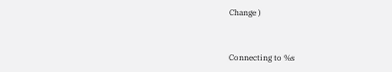Change )


Connecting to %s